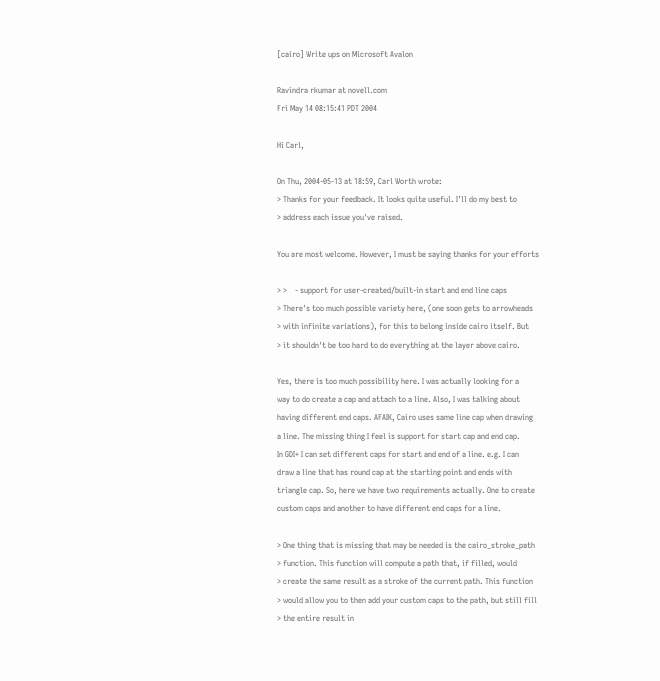[cairo] Write ups on Microsoft Avalon

Ravindra rkumar at novell.com
Fri May 14 08:15:41 PDT 2004

Hi Carl,

On Thu, 2004-05-13 at 18:59, Carl Worth wrote:
> Thanks for your feedback. It looks quite useful. I'll do my best to
> address each issue you've raised.

You are most welcome. However, I must be saying thanks for your efforts

> >    - support for user-created/built-in start and end line caps
> There's too much possible variety here, (one soon gets to arrowheads
> with infinite variations), for this to belong inside cairo itself. But
> it shouldn't be too hard to do everything at the layer above cairo.

Yes, there is too much possibility here. I was actually looking for a
way to do create a cap and attach to a line. Also, I was talking about
having different end caps. AFAIK, Cairo uses same line cap when drawing
a line. The missing thing I feel is support for start cap and end cap.
In GDI+ I can set different caps for start and end of a line. e.g. I can
draw a line that has round cap at the starting point and ends with
triangle cap. So, here we have two requirements actually. One to create
custom caps and another to have different end caps for a line.

> One thing that is missing that may be needed is the cairo_stroke_path
> function. This function will compute a path that, if filled, would
> create the same result as a stroke of the current path. This function
> would allow you to then add your custom caps to the path, but still fill
> the entire result in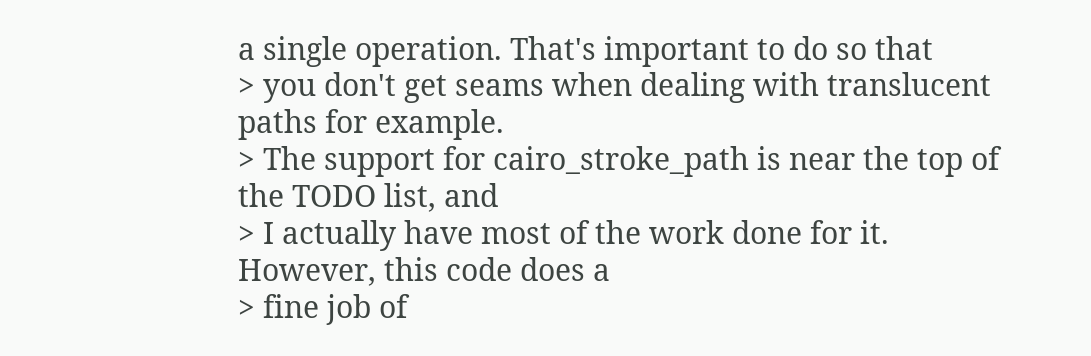a single operation. That's important to do so that
> you don't get seams when dealing with translucent paths for example.
> The support for cairo_stroke_path is near the top of the TODO list, and
> I actually have most of the work done for it. However, this code does a
> fine job of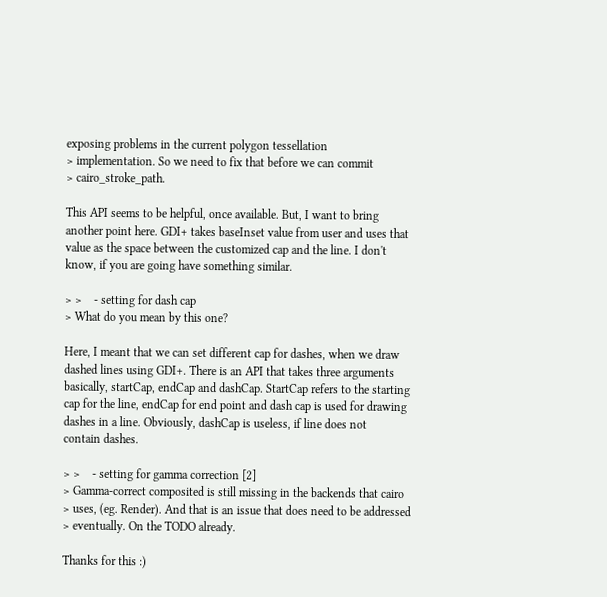exposing problems in the current polygon tessellation
> implementation. So we need to fix that before we can commit
> cairo_stroke_path.

This API seems to be helpful, once available. But, I want to bring
another point here. GDI+ takes baseInset value from user and uses that
value as the space between the customized cap and the line. I don't
know, if you are going have something similar.

> >    - setting for dash cap
> What do you mean by this one?

Here, I meant that we can set different cap for dashes, when we draw
dashed lines using GDI+. There is an API that takes three arguments
basically, startCap, endCap and dashCap. StartCap refers to the starting
cap for the line, endCap for end point and dash cap is used for drawing
dashes in a line. Obviously, dashCap is useless, if line does not
contain dashes.

> >    - setting for gamma correction [2]
> Gamma-correct composited is still missing in the backends that cairo
> uses, (eg. Render). And that is an issue that does need to be addressed
> eventually. On the TODO already.

Thanks for this :)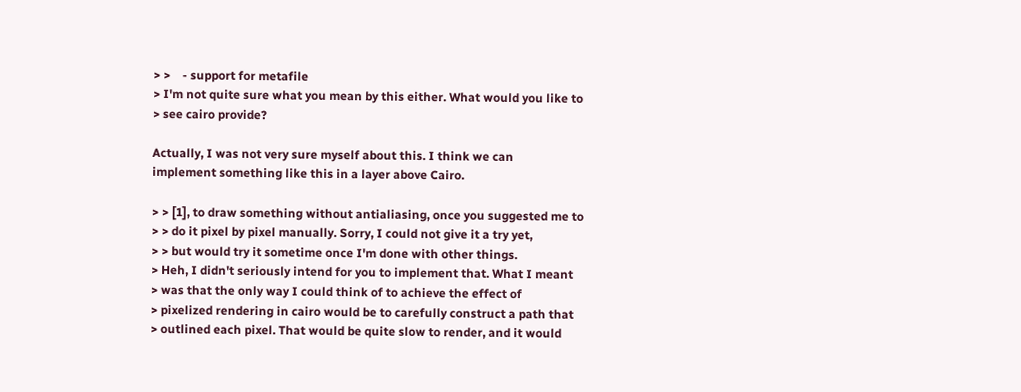> >    - support for metafile
> I'm not quite sure what you mean by this either. What would you like to
> see cairo provide?

Actually, I was not very sure myself about this. I think we can
implement something like this in a layer above Cairo.

> > [1], to draw something without antialiasing, once you suggested me to
> > do it pixel by pixel manually. Sorry, I could not give it a try yet,
> > but would try it sometime once I'm done with other things.
> Heh, I didn't seriously intend for you to implement that. What I meant
> was that the only way I could think of to achieve the effect of
> pixelized rendering in cairo would be to carefully construct a path that
> outlined each pixel. That would be quite slow to render, and it would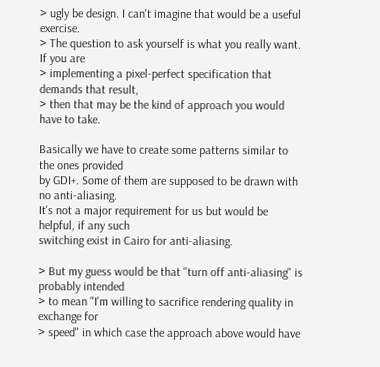> ugly be design. I can't imagine that would be a useful exercise.
> The question to ask yourself is what you really want. If you are
> implementing a pixel-perfect specification that demands that result,
> then that may be the kind of approach you would have to take.

Basically we have to create some patterns similar to the ones provided
by GDI+. Some of them are supposed to be drawn with no anti-aliasing.
It's not a major requirement for us but would be helpful, if any such
switching exist in Cairo for anti-aliasing.

> But my guess would be that "turn off anti-aliasing" is probably intended
> to mean "I'm willing to sacrifice rendering quality in exchange for
> speed" in which case the approach above would have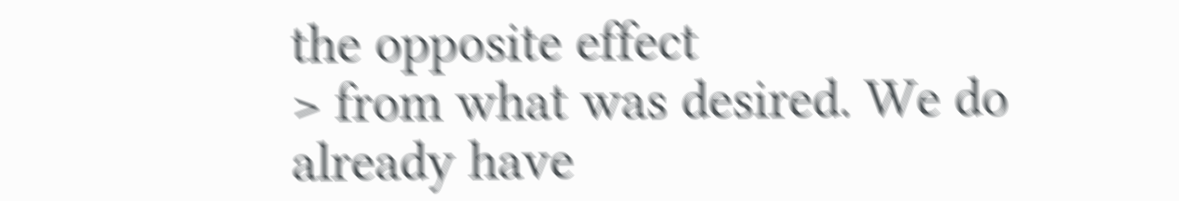the opposite effect
> from what was desired. We do already have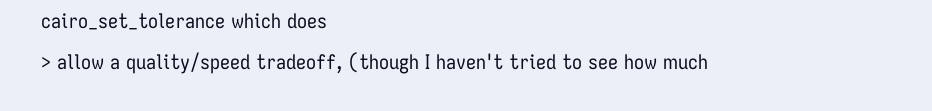cairo_set_tolerance which does
> allow a quality/speed tradeoff, (though I haven't tried to see how much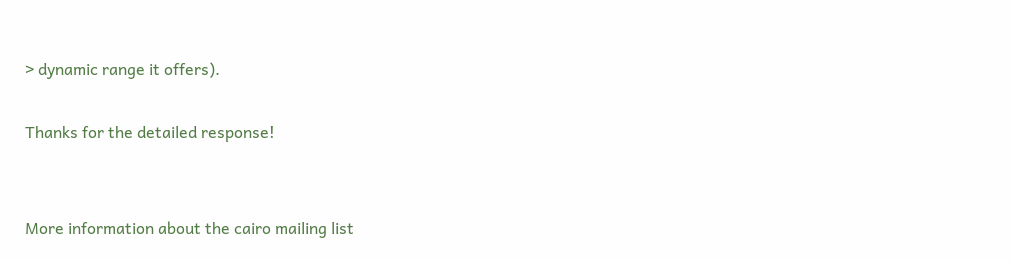> dynamic range it offers).

Thanks for the detailed response!


More information about the cairo mailing list